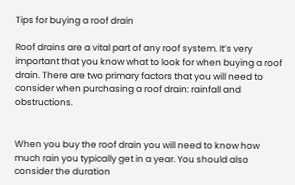Tips for buying a roof drain

Roof drains are a vital part of any roof system. It’s very important that you know what to look for when buying a roof drain. There are two primary factors that you will need to consider when purchasing a roof drain: rainfall and obstructions.


When you buy the roof drain you will need to know how much rain you typically get in a year. You should also consider the duration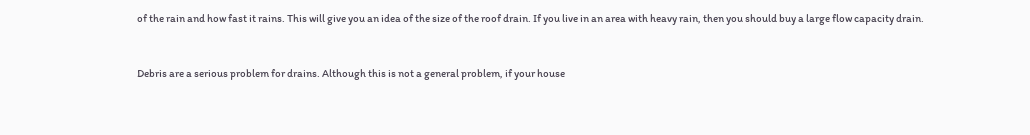of the rain and how fast it rains. This will give you an idea of the size of the roof drain. If you live in an area with heavy rain, then you should buy a large flow capacity drain.


Debris are a serious problem for drains. Although this is not a general problem, if your house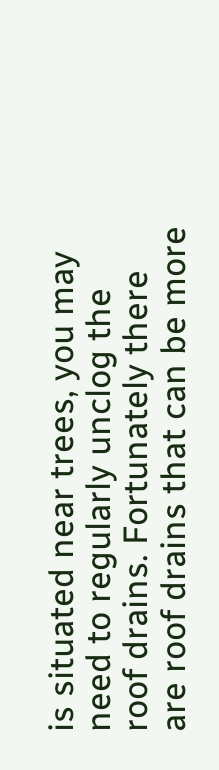is situated near trees, you may need to regularly unclog the roof drains. Fortunately there are roof drains that can be more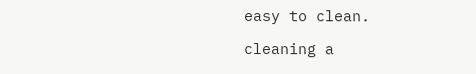easy to clean.

cleaning a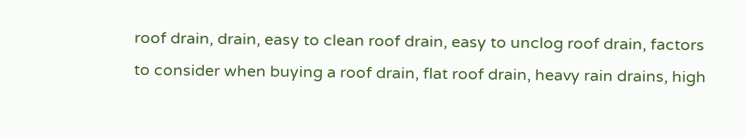roof drain, drain, easy to clean roof drain, easy to unclog roof drain, factors to consider when buying a roof drain, flat roof drain, heavy rain drains, high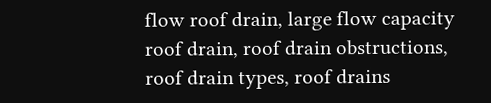flow roof drain, large flow capacity roof drain, roof drain obstructions, roof drain types, roof drains